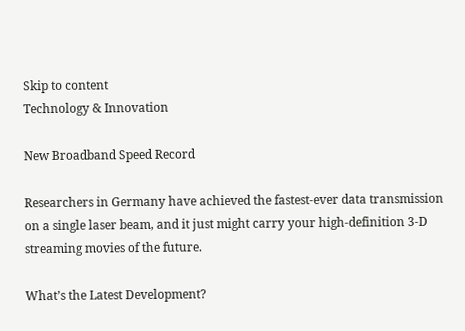Skip to content
Technology & Innovation

New Broadband Speed Record

Researchers in Germany have achieved the fastest-ever data transmission on a single laser beam, and it just might carry your high-definition 3-D streaming movies of the future.

What’s the Latest Development?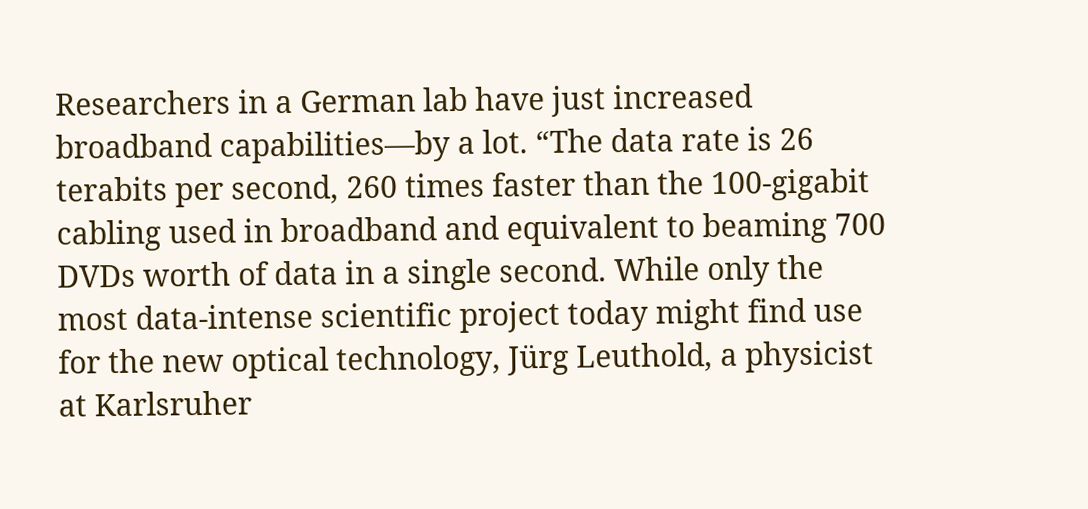Researchers in a German lab have just increased broadband capabilities—by a lot. “The data rate is 26 terabits per second, 260 times faster than the 100-gigabit cabling used in broadband and equivalent to beaming 700 DVDs worth of data in a single second. While only the most data-intense scientific project today might find use for the new optical technology, Jürg Leuthold, a physicist at Karlsruher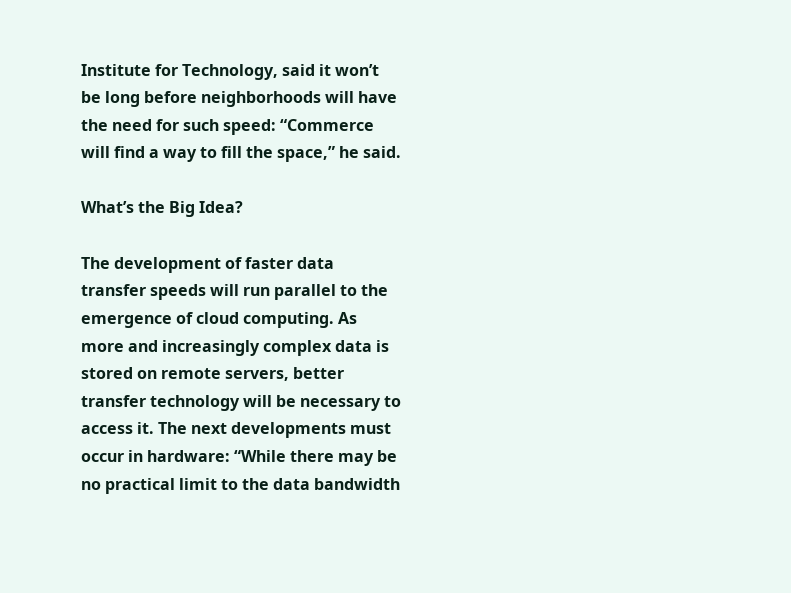Institute for Technology, said it won’t be long before neighborhoods will have the need for such speed: “Commerce will find a way to fill the space,” he said.

What’s the Big Idea?

The development of faster data transfer speeds will run parallel to the emergence of cloud computing. As more and increasingly complex data is stored on remote servers, better transfer technology will be necessary to access it. The next developments must occur in hardware: “While there may be no practical limit to the data bandwidth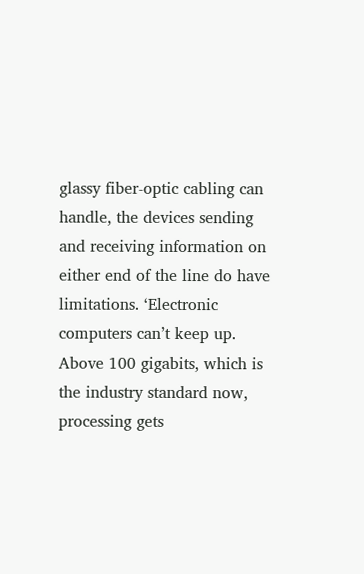glassy fiber-optic cabling can handle, the devices sending and receiving information on either end of the line do have limitations. ‘Electronic computers can’t keep up. Above 100 gigabits, which is the industry standard now, processing gets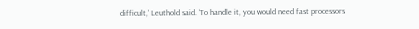difficult,’ Leuthold said. ‘To handle it, you would need fast processors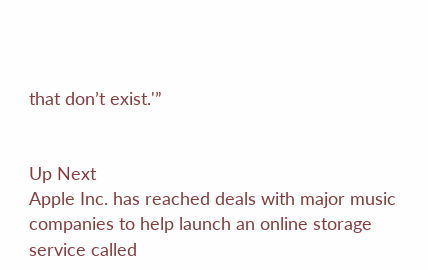that don’t exist.'”


Up Next
Apple Inc. has reached deals with major music companies to help launch an online storage service called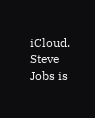iCloud. Steve Jobs is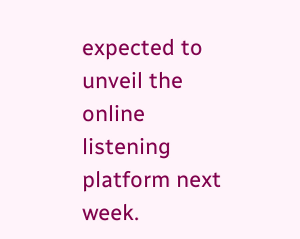expected to unveil the online listening platform next week.